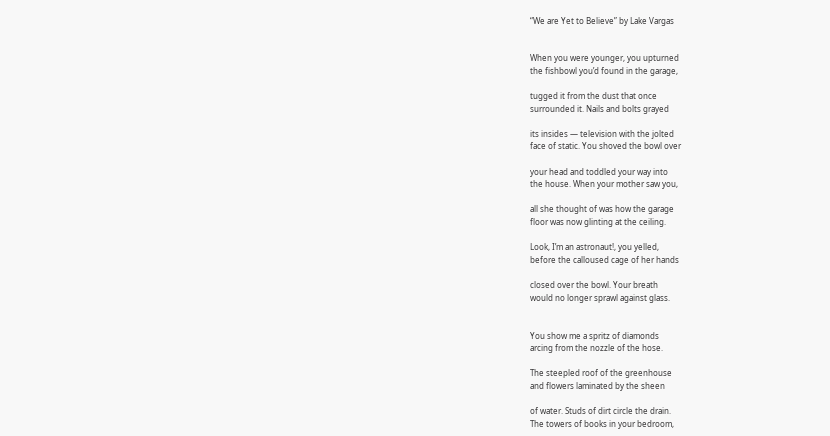“We are Yet to Believe” by Lake Vargas


When you were younger, you upturned
the fishbowl you’d found in the garage,

tugged it from the dust that once
surrounded it. Nails and bolts grayed

its insides — television with the jolted
face of static. You shoved the bowl over

your head and toddled your way into
the house. When your mother saw you,

all she thought of was how the garage
floor was now glinting at the ceiling.

Look, I’m an astronaut!, you yelled,
before the calloused cage of her hands

closed over the bowl. Your breath
would no longer sprawl against glass.


You show me a spritz of diamonds
arcing from the nozzle of the hose.

The steepled roof of the greenhouse
and flowers laminated by the sheen

of water. Studs of dirt circle the drain.
The towers of books in your bedroom,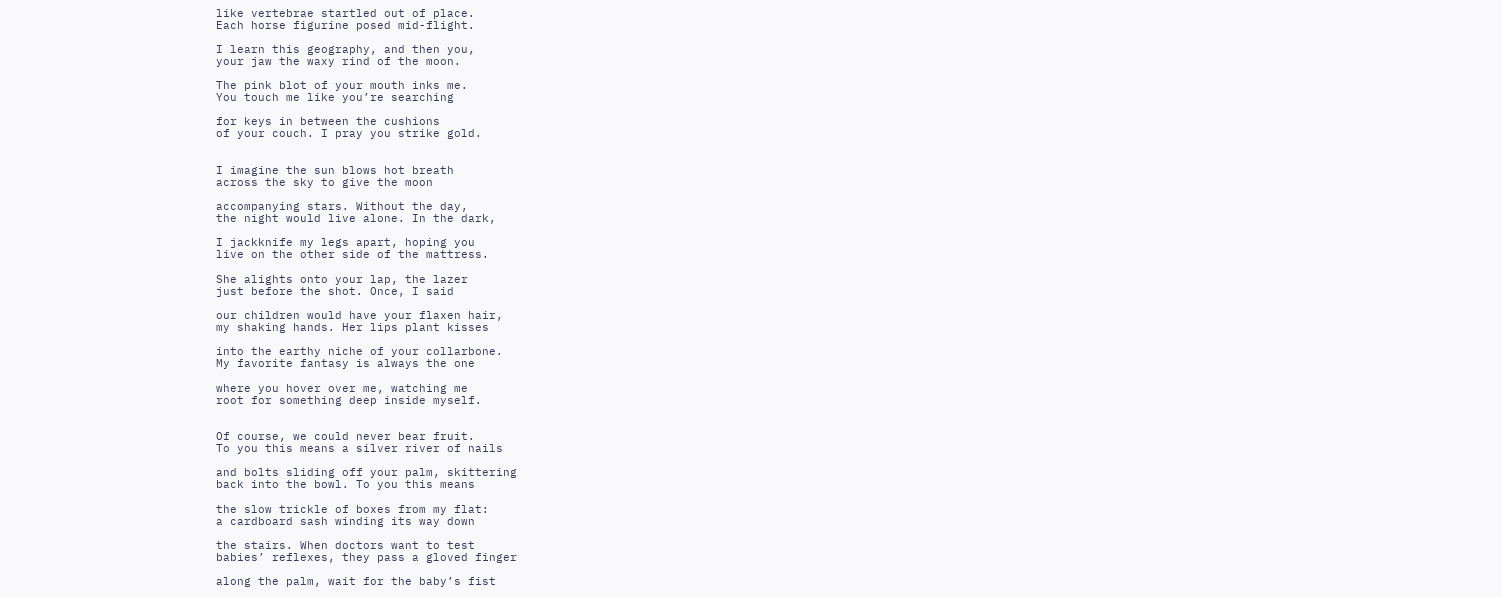like vertebrae startled out of place.
Each horse figurine posed mid-flight.

I learn this geography, and then you,
your jaw the waxy rind of the moon.

The pink blot of your mouth inks me.
You touch me like you’re searching

for keys in between the cushions
of your couch. I pray you strike gold.


I imagine the sun blows hot breath
across the sky to give the moon

accompanying stars. Without the day,
the night would live alone. In the dark,

I jackknife my legs apart, hoping you
live on the other side of the mattress.

She alights onto your lap, the lazer
just before the shot. Once, I said

our children would have your flaxen hair,
my shaking hands. Her lips plant kisses

into the earthy niche of your collarbone.
My favorite fantasy is always the one

where you hover over me, watching me
root for something deep inside myself.


Of course, we could never bear fruit.
To you this means a silver river of nails

and bolts sliding off your palm, skittering
back into the bowl. To you this means

the slow trickle of boxes from my flat:
a cardboard sash winding its way down

the stairs. When doctors want to test
babies’ reflexes, they pass a gloved finger

along the palm, wait for the baby’s fist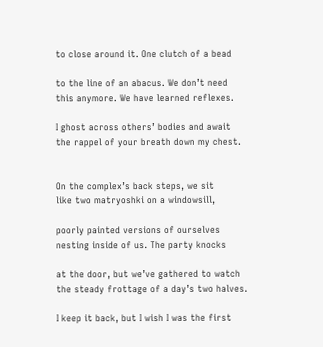to close around it. One clutch of a bead

to the line of an abacus. We don’t need
this anymore. We have learned reflexes.

I ghost across others’ bodies and await
the rappel of your breath down my chest.


On the complex’s back steps, we sit
like two matryoshki on a windowsill,

poorly painted versions of ourselves
nesting inside of us. The party knocks

at the door, but we’ve gathered to watch
the steady frottage of a day’s two halves.

I keep it back, but I wish I was the first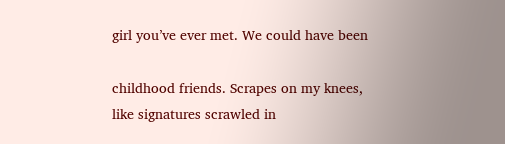girl you’ve ever met. We could have been

childhood friends. Scrapes on my knees,
like signatures scrawled in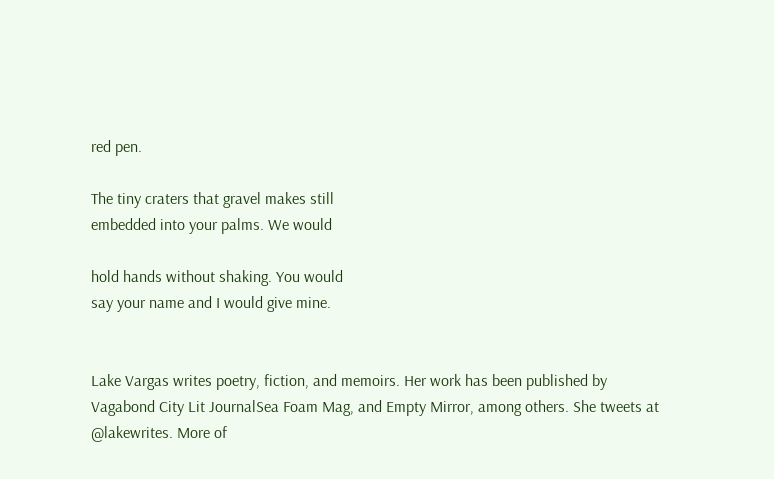red pen.

The tiny craters that gravel makes still
embedded into your palms. We would

hold hands without shaking. You would
say your name and I would give mine.


Lake Vargas writes poetry, fiction, and memoirs. Her work has been published by Vagabond City Lit JournalSea Foam Mag, and Empty Mirror, among others. She tweets at @lakewrites. More of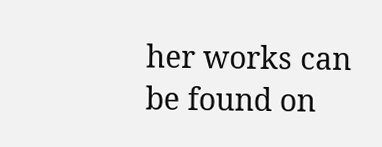her works can be found on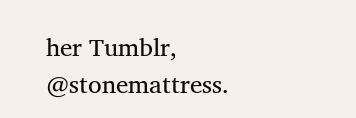her Tumblr, @stonemattress.